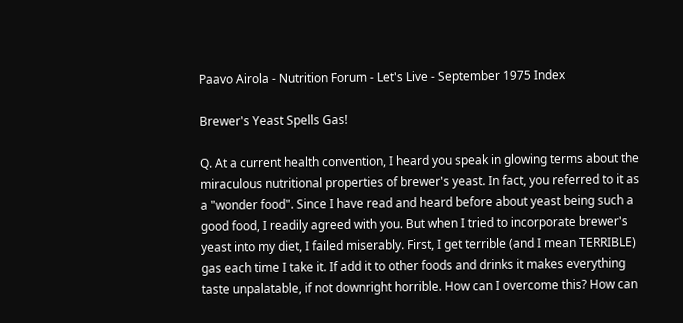Paavo Airola - Nutrition Forum - Let's Live - September 1975 Index

Brewer's Yeast Spells Gas!

Q. At a current health convention, I heard you speak in glowing terms about the miraculous nutritional properties of brewer's yeast. In fact, you referred to it as a "wonder food". Since I have read and heard before about yeast being such a good food, I readily agreed with you. But when I tried to incorporate brewer's yeast into my diet, I failed miserably. First, I get terrible (and I mean TERRIBLE) gas each time I take it. If add it to other foods and drinks it makes everything taste unpalatable, if not downright horrible. How can I overcome this? How can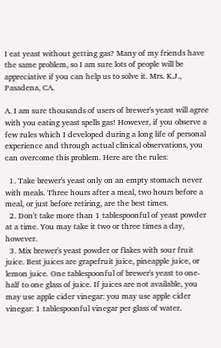I eat yeast without getting gas? Many of my friends have the same problem, so I am sure lots of people will be appreciative if you can help us to solve it. Mrs. K.J., Pasadena, CA.

A. I am sure thousands of users of brewer's yeast will agree with you eating yeast spells gas! However, if you observe a few rules which I developed during a long life of personal experience and through actual clinical observations, you can overcome this problem. Here are the rules:

  1. Take brewer's yeast only on an empty stomach never with meals. Three hours after a meal, two hours before a meal, or just before retiring, are the best times.
  2. Don't take more than 1 tablespoonful of yeast powder at a time. You may take it two or three times a day, however.
  3. Mix brewer's yeast powder or flakes with sour fruit juice. Best juices are grapefruit juice, pineapple juice, or lemon juice. One tablespoonful of brewer's yeast to one-half to one glass of juice. If juices are not available, you may use apple cider vinegar: you may use apple cider vinegar: 1 tablespoonful vinegar per glass of water.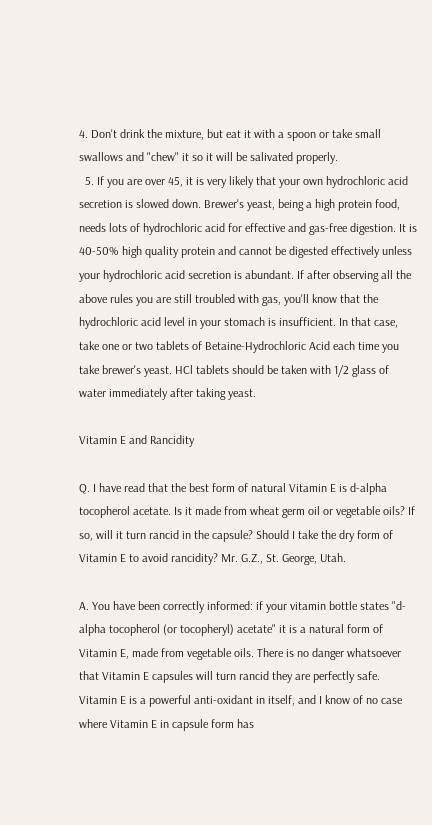4. Don't drink the mixture, but eat it with a spoon or take small swallows and "chew" it so it will be salivated properly.
  5. If you are over 45, it is very likely that your own hydrochloric acid secretion is slowed down. Brewer's yeast, being a high protein food, needs lots of hydrochloric acid for effective and gas-free digestion. It is 40-50% high quality protein and cannot be digested effectively unless your hydrochloric acid secretion is abundant. If after observing all the above rules you are still troubled with gas, you'll know that the hydrochloric acid level in your stomach is insufficient. In that case, take one or two tablets of Betaine-Hydrochloric Acid each time you take brewer's yeast. HCl tablets should be taken with 1/2 glass of water immediately after taking yeast.

Vitamin E and Rancidity

Q. I have read that the best form of natural Vitamin E is d-alpha tocopherol acetate. Is it made from wheat germ oil or vegetable oils? If so, will it turn rancid in the capsule? Should I take the dry form of Vitamin E to avoid rancidity? Mr. G.Z., St. George, Utah.

A. You have been correctly informed: if your vitamin bottle states "d-alpha tocopherol (or tocopheryl) acetate" it is a natural form of Vitamin E, made from vegetable oils. There is no danger whatsoever that Vitamin E capsules will turn rancid they are perfectly safe. Vitamin E is a powerful anti-oxidant in itself, and I know of no case where Vitamin E in capsule form has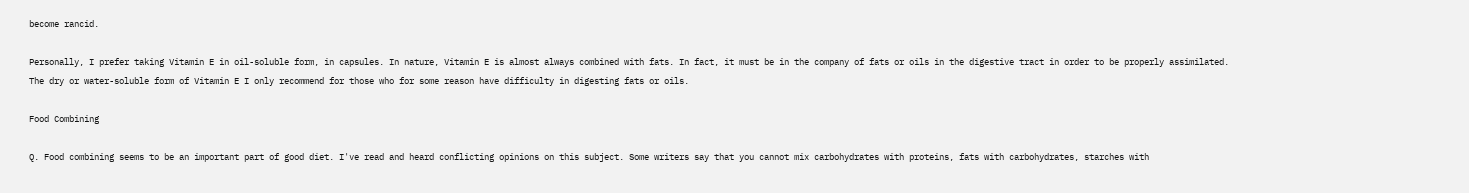become rancid.

Personally, I prefer taking Vitamin E in oil-soluble form, in capsules. In nature, Vitamin E is almost always combined with fats. In fact, it must be in the company of fats or oils in the digestive tract in order to be properly assimilated. The dry or water-soluble form of Vitamin E I only recommend for those who for some reason have difficulty in digesting fats or oils.

Food Combining

Q. Food combining seems to be an important part of good diet. I've read and heard conflicting opinions on this subject. Some writers say that you cannot mix carbohydrates with proteins, fats with carbohydrates, starches with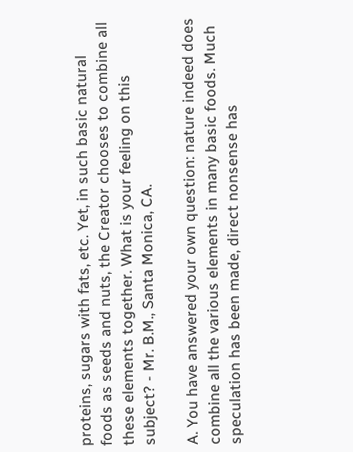proteins, sugars with fats, etc. Yet, in such basic natural foods as seeds and nuts, the Creator chooses to combine all these elements together. What is your feeling on this subject? - Mr. B.M., Santa Monica, CA.

A. You have answered your own question: nature indeed does combine all the various elements in many basic foods. Much speculation has been made, direct nonsense has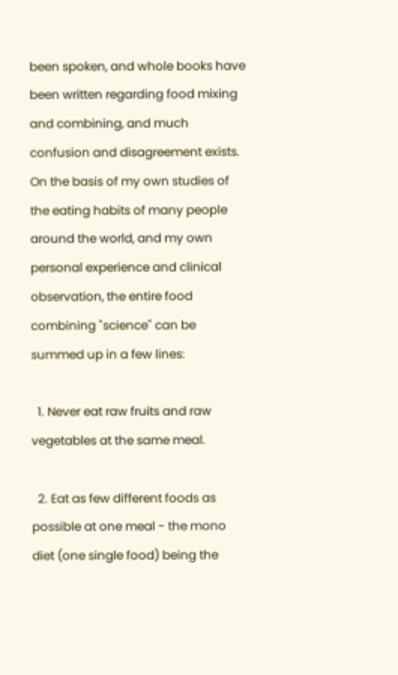been spoken, and whole books have been written regarding food mixing and combining, and much confusion and disagreement exists. On the basis of my own studies of the eating habits of many people around the world, and my own personal experience and clinical observation, the entire food combining "science" can be summed up in a few lines:

  1. Never eat raw fruits and raw vegetables at the same meal.

  2. Eat as few different foods as possible at one meal - the mono diet (one single food) being the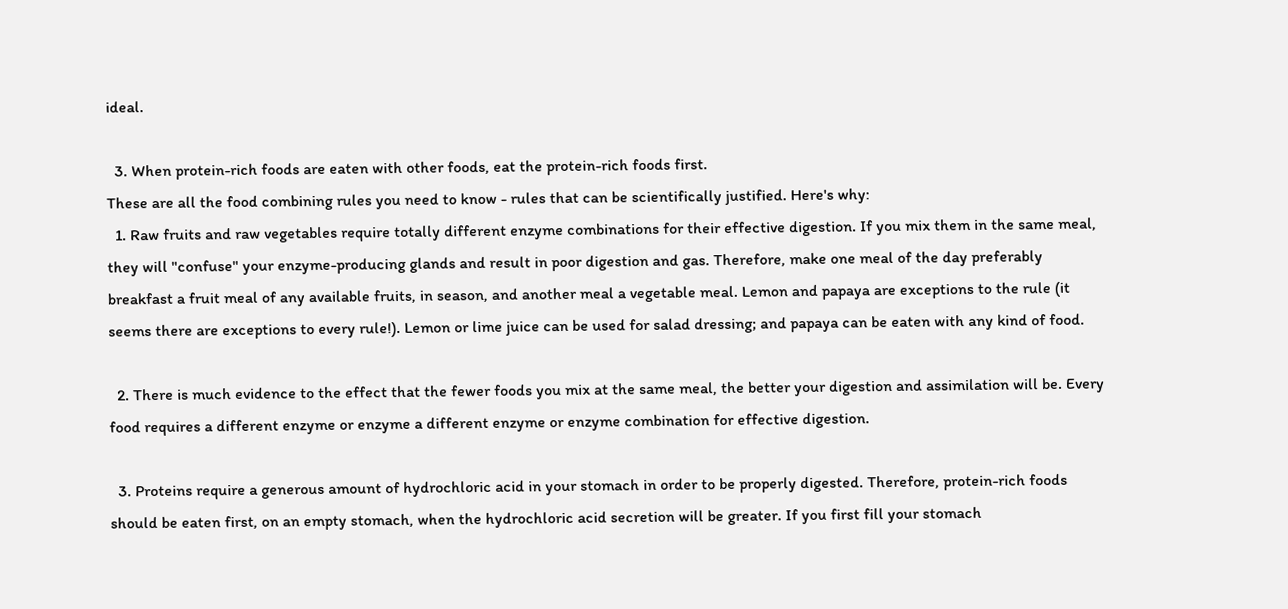ideal.

  3. When protein-rich foods are eaten with other foods, eat the protein-rich foods first.
These are all the food combining rules you need to know - rules that can be scientifically justified. Here's why:
  1. Raw fruits and raw vegetables require totally different enzyme combinations for their effective digestion. If you mix them in the same meal, they will "confuse" your enzyme-producing glands and result in poor digestion and gas. Therefore, make one meal of the day preferably breakfast a fruit meal of any available fruits, in season, and another meal a vegetable meal. Lemon and papaya are exceptions to the rule (it seems there are exceptions to every rule!). Lemon or lime juice can be used for salad dressing; and papaya can be eaten with any kind of food.

  2. There is much evidence to the effect that the fewer foods you mix at the same meal, the better your digestion and assimilation will be. Every food requires a different enzyme or enzyme a different enzyme or enzyme combination for effective digestion.

  3. Proteins require a generous amount of hydrochloric acid in your stomach in order to be properly digested. Therefore, protein-rich foods should be eaten first, on an empty stomach, when the hydrochloric acid secretion will be greater. If you first fill your stomach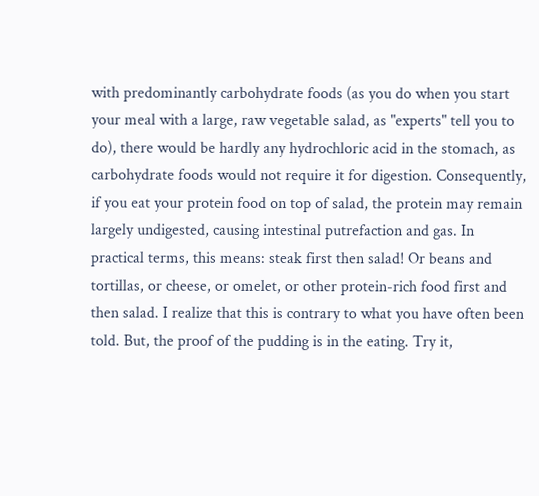with predominantly carbohydrate foods (as you do when you start your meal with a large, raw vegetable salad, as "experts" tell you to do), there would be hardly any hydrochloric acid in the stomach, as carbohydrate foods would not require it for digestion. Consequently, if you eat your protein food on top of salad, the protein may remain largely undigested, causing intestinal putrefaction and gas. In practical terms, this means: steak first then salad! Or beans and tortillas, or cheese, or omelet, or other protein-rich food first and then salad. I realize that this is contrary to what you have often been told. But, the proof of the pudding is in the eating. Try it,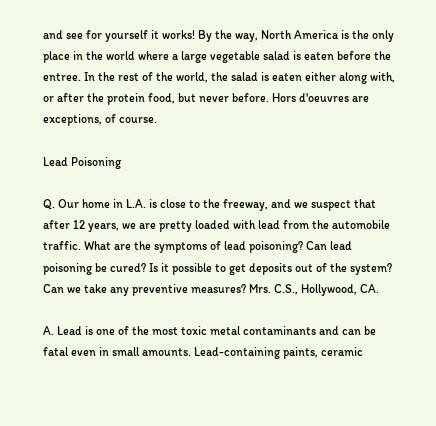and see for yourself it works! By the way, North America is the only place in the world where a large vegetable salad is eaten before the entree. In the rest of the world, the salad is eaten either along with, or after the protein food, but never before. Hors d'oeuvres are exceptions, of course.

Lead Poisoning

Q. Our home in L.A. is close to the freeway, and we suspect that after 12 years, we are pretty loaded with lead from the automobile traffic. What are the symptoms of lead poisoning? Can lead poisoning be cured? Is it possible to get deposits out of the system? Can we take any preventive measures? Mrs. C.S., Hollywood, CA.

A. Lead is one of the most toxic metal contaminants and can be fatal even in small amounts. Lead-containing paints, ceramic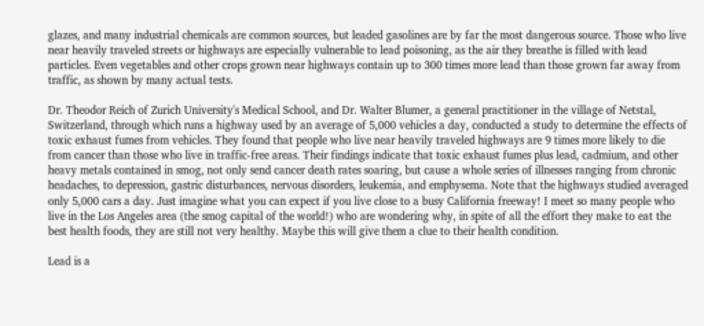glazes, and many industrial chemicals are common sources, but leaded gasolines are by far the most dangerous source. Those who live near heavily traveled streets or highways are especially vulnerable to lead poisoning, as the air they breathe is filled with lead particles. Even vegetables and other crops grown near highways contain up to 300 times more lead than those grown far away from traffic, as shown by many actual tests.

Dr. Theodor Reich of Zurich University's Medical School, and Dr. Walter Blumer, a general practitioner in the village of Netstal, Switzerland, through which runs a highway used by an average of 5,000 vehicles a day, conducted a study to determine the effects of toxic exhaust fumes from vehicles. They found that people who live near heavily traveled highways are 9 times more likely to die from cancer than those who live in traffic-free areas. Their findings indicate that toxic exhaust fumes plus lead, cadmium, and other heavy metals contained in smog, not only send cancer death rates soaring, but cause a whole series of illnesses ranging from chronic headaches, to depression, gastric disturbances, nervous disorders, leukemia, and emphysema. Note that the highways studied averaged only 5,000 cars a day. Just imagine what you can expect if you live close to a busy California freeway! I meet so many people who live in the Los Angeles area (the smog capital of the world!) who are wondering why, in spite of all the effort they make to eat the best health foods, they are still not very healthy. Maybe this will give them a clue to their health condition.

Lead is a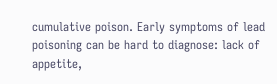cumulative poison. Early symptoms of lead poisoning can be hard to diagnose: lack of appetite,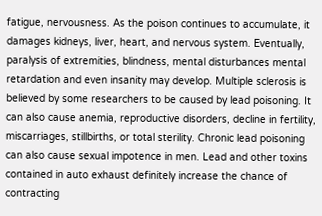fatigue, nervousness. As the poison continues to accumulate, it damages kidneys, liver, heart, and nervous system. Eventually, paralysis of extremities, blindness, mental disturbances mental retardation and even insanity may develop. Multiple sclerosis is believed by some researchers to be caused by lead poisoning. It can also cause anemia, reproductive disorders, decline in fertility, miscarriages, stillbirths, or total sterility. Chronic lead poisoning can also cause sexual impotence in men. Lead and other toxins contained in auto exhaust definitely increase the chance of contracting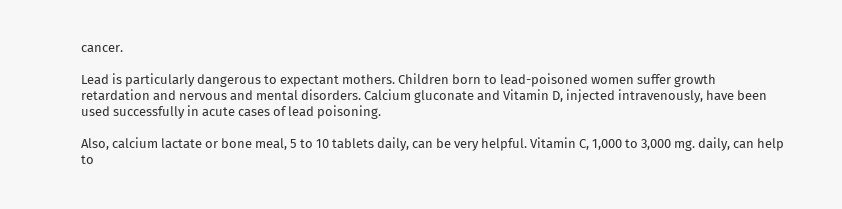cancer.

Lead is particularly dangerous to expectant mothers. Children born to lead-poisoned women suffer growth retardation and nervous and mental disorders. Calcium gluconate and Vitamin D, injected intravenously, have been used successfully in acute cases of lead poisoning.

Also, calcium lactate or bone meal, 5 to 10 tablets daily, can be very helpful. Vitamin C, 1,000 to 3,000 mg. daily, can help to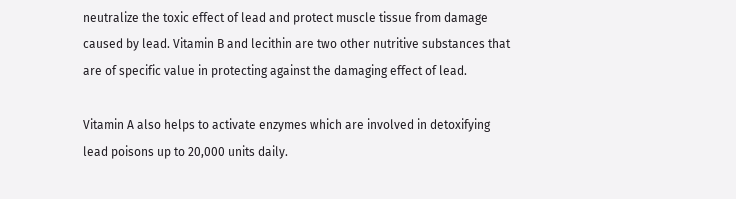neutralize the toxic effect of lead and protect muscle tissue from damage caused by lead. Vitamin B and lecithin are two other nutritive substances that are of specific value in protecting against the damaging effect of lead.

Vitamin A also helps to activate enzymes which are involved in detoxifying lead poisons up to 20,000 units daily.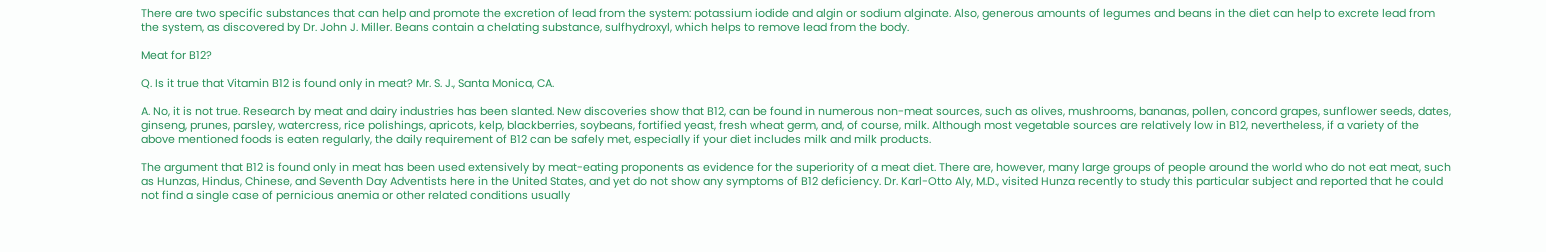There are two specific substances that can help and promote the excretion of lead from the system: potassium iodide and algin or sodium alginate. Also, generous amounts of legumes and beans in the diet can help to excrete lead from the system, as discovered by Dr. John J. Miller. Beans contain a chelating substance, sulfhydroxyl, which helps to remove lead from the body.

Meat for B12?

Q. Is it true that Vitamin B12 is found only in meat? Mr. S. J., Santa Monica, CA.

A. No, it is not true. Research by meat and dairy industries has been slanted. New discoveries show that B12, can be found in numerous non-meat sources, such as olives, mushrooms, bananas, pollen, concord grapes, sunflower seeds, dates, ginseng, prunes, parsley, watercress, rice polishings, apricots, kelp, blackberries, soybeans, fortified yeast, fresh wheat germ, and, of course, milk. Although most vegetable sources are relatively low in B12, nevertheless, if a variety of the above mentioned foods is eaten regularly, the daily requirement of B12 can be safely met, especially if your diet includes milk and milk products.

The argument that B12 is found only in meat has been used extensively by meat-eating proponents as evidence for the superiority of a meat diet. There are, however, many large groups of people around the world who do not eat meat, such as Hunzas, Hindus, Chinese, and Seventh Day Adventists here in the United States, and yet do not show any symptoms of B12 deficiency. Dr. Karl-Otto Aly, M.D., visited Hunza recently to study this particular subject and reported that he could not find a single case of pernicious anemia or other related conditions usually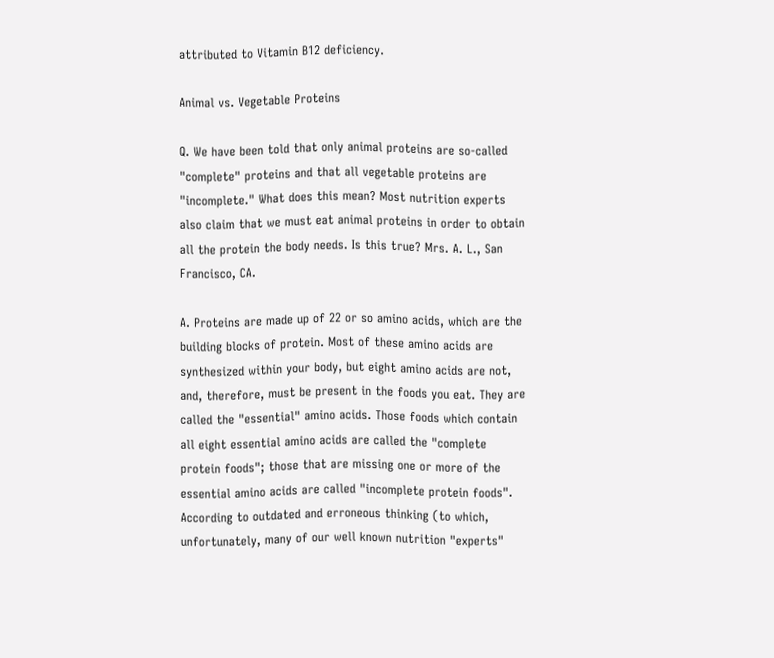attributed to Vitamin B12 deficiency.

Animal vs. Vegetable Proteins

Q. We have been told that only animal proteins are so-called "complete" proteins and that all vegetable proteins are "incomplete." What does this mean? Most nutrition experts also claim that we must eat animal proteins in order to obtain all the protein the body needs. Is this true? Mrs. A. L., San Francisco, CA.

A. Proteins are made up of 22 or so amino acids, which are the building blocks of protein. Most of these amino acids are synthesized within your body, but eight amino acids are not, and, therefore, must be present in the foods you eat. They are called the "essential" amino acids. Those foods which contain all eight essential amino acids are called the "complete protein foods"; those that are missing one or more of the essential amino acids are called "incomplete protein foods". According to outdated and erroneous thinking (to which, unfortunately, many of our well known nutrition "experts"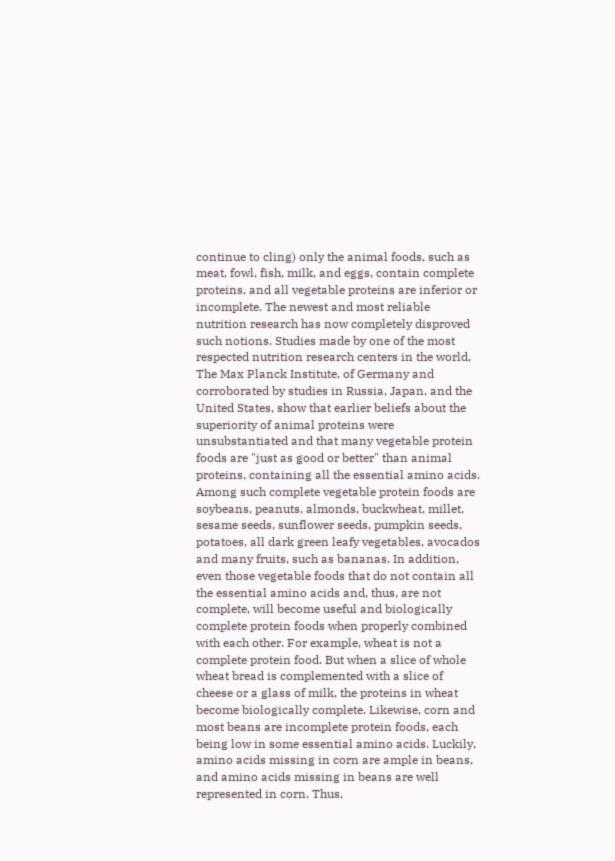continue to cling) only the animal foods, such as meat, fowl, fish, milk, and eggs, contain complete proteins, and all vegetable proteins are inferior or incomplete. The newest and most reliable nutrition research has now completely disproved such notions. Studies made by one of the most respected nutrition research centers in the world, The Max Planck Institute, of Germany and corroborated by studies in Russia, Japan, and the United States, show that earlier beliefs about the superiority of animal proteins were unsubstantiated and that many vegetable protein foods are "just as good or better" than animal proteins, containing all the essential amino acids. Among such complete vegetable protein foods are soybeans, peanuts, almonds, buckwheat, millet, sesame seeds, sunflower seeds, pumpkin seeds, potatoes, all dark green leafy vegetables, avocados and many fruits, such as bananas. In addition, even those vegetable foods that do not contain all the essential amino acids and, thus, are not complete, will become useful and biologically complete protein foods when properly combined with each other. For example, wheat is not a complete protein food. But when a slice of whole wheat bread is complemented with a slice of cheese or a glass of milk, the proteins in wheat become biologically complete. Likewise, corn and most beans are incomplete protein foods, each being low in some essential amino acids. Luckily, amino acids missing in corn are ample in beans, and amino acids missing in beans are well represented in corn. Thus,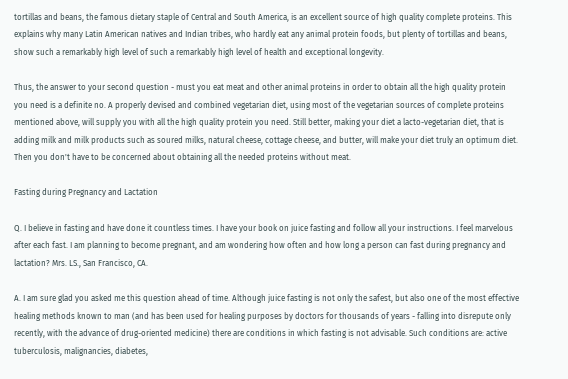tortillas and beans, the famous dietary staple of Central and South America, is an excellent source of high quality complete proteins. This explains why many Latin American natives and Indian tribes, who hardly eat any animal protein foods, but plenty of tortillas and beans, show such a remarkably high level of such a remarkably high level of health and exceptional longevity.

Thus, the answer to your second question - must you eat meat and other animal proteins in order to obtain all the high quality protein you need is a definite no. A properly devised and combined vegetarian diet, using most of the vegetarian sources of complete proteins mentioned above, will supply you with all the high quality protein you need. Still better, making your diet a lacto-vegetarian diet, that is adding milk and milk products such as soured milks, natural cheese, cottage cheese, and butter, will make your diet truly an optimum diet. Then you don't have to be concerned about obtaining all the needed proteins without meat.

Fasting during Pregnancy and Lactation

Q. I believe in fasting and have done it countless times. I have your book on juice fasting and follow all your instructions. I feel marvelous after each fast. I am planning to become pregnant, and am wondering how often and how long a person can fast during pregnancy and lactation? Mrs. LS., San Francisco, CA.

A. I am sure glad you asked me this question ahead of time. Although juice fasting is not only the safest, but also one of the most effective healing methods known to man (and has been used for healing purposes by doctors for thousands of years - falling into disrepute only recently, with the advance of drug-oriented medicine) there are conditions in which fasting is not advisable. Such conditions are: active tuberculosis, malignancies, diabetes,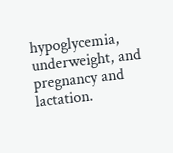hypoglycemia, underweight, and pregnancy and lactation.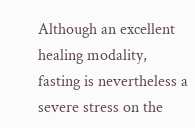Although an excellent healing modality, fasting is nevertheless a severe stress on the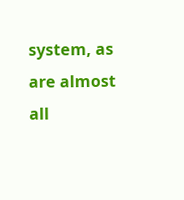system, as are almost all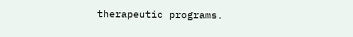therapeutic programs.